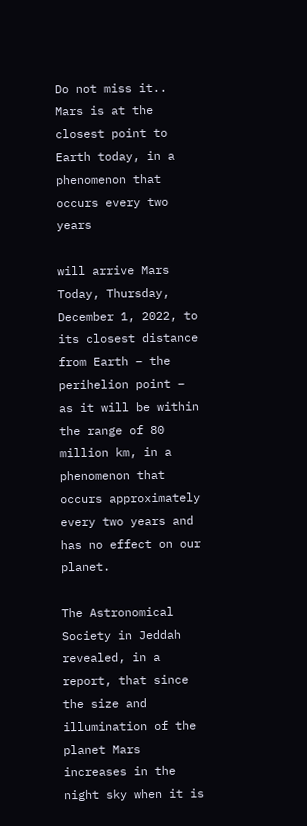Do not miss it.. Mars is at the closest point to Earth today, in a phenomenon that occurs every two years

will arrive Mars Today, Thursday, December 1, 2022, to its closest distance from Earth – the perihelion point – as it will be within the range of 80 million km, in a phenomenon that occurs approximately every two years and has no effect on our planet.

The Astronomical Society in Jeddah revealed, in a report, that since the size and illumination of the planet Mars increases in the night sky when it is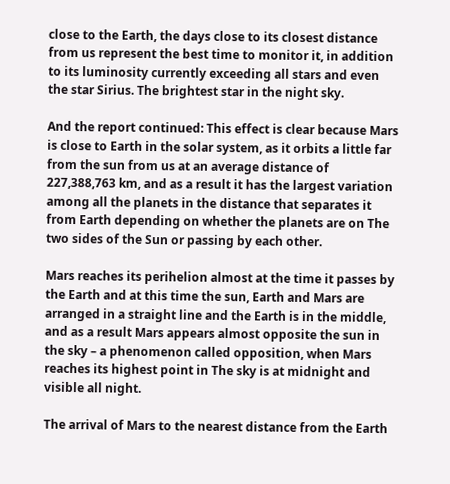close to the Earth, the days close to its closest distance from us represent the best time to monitor it, in addition to its luminosity currently exceeding all stars and even the star Sirius. The brightest star in the night sky.

And the report continued: This effect is clear because Mars is close to Earth in the solar system, as it orbits a little far from the sun from us at an average distance of 227,388,763 km, and as a result it has the largest variation among all the planets in the distance that separates it from Earth depending on whether the planets are on The two sides of the Sun or passing by each other.

Mars reaches its perihelion almost at the time it passes by the Earth and at this time the sun, Earth and Mars are arranged in a straight line and the Earth is in the middle, and as a result Mars appears almost opposite the sun in the sky – a phenomenon called opposition, when Mars reaches its highest point in The sky is at midnight and visible all night.

The arrival of Mars to the nearest distance from the Earth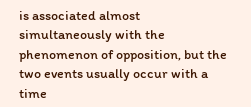is associated almost simultaneously with the phenomenon of opposition, but the two events usually occur with a time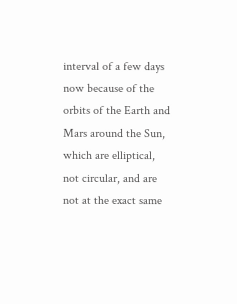interval of a few days now because of the orbits of the Earth and Mars around the Sun, which are elliptical, not circular, and are not at the exact same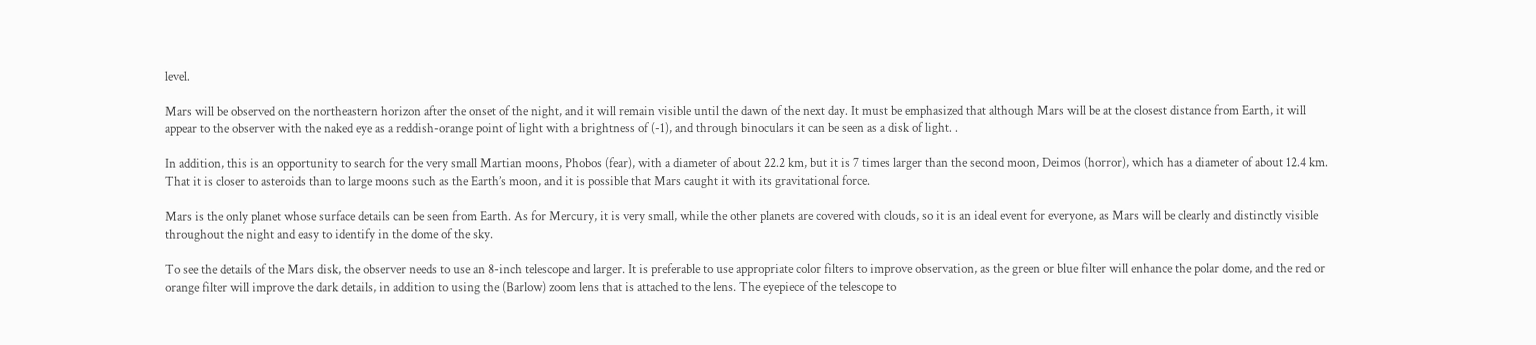level.

Mars will be observed on the northeastern horizon after the onset of the night, and it will remain visible until the dawn of the next day. It must be emphasized that although Mars will be at the closest distance from Earth, it will appear to the observer with the naked eye as a reddish-orange point of light with a brightness of (-1), and through binoculars it can be seen as a disk of light. .

In addition, this is an opportunity to search for the very small Martian moons, Phobos (fear), with a diameter of about 22.2 km, but it is 7 times larger than the second moon, Deimos (horror), which has a diameter of about 12.4 km. That it is closer to asteroids than to large moons such as the Earth’s moon, and it is possible that Mars caught it with its gravitational force.

Mars is the only planet whose surface details can be seen from Earth. As for Mercury, it is very small, while the other planets are covered with clouds, so it is an ideal event for everyone, as Mars will be clearly and distinctly visible throughout the night and easy to identify in the dome of the sky.

To see the details of the Mars disk, the observer needs to use an 8-inch telescope and larger. It is preferable to use appropriate color filters to improve observation, as the green or blue filter will enhance the polar dome, and the red or orange filter will improve the dark details, in addition to using the (Barlow) zoom lens that is attached to the lens. The eyepiece of the telescope to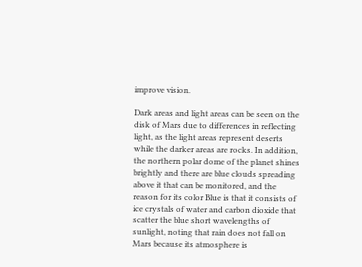improve vision.

Dark areas and light areas can be seen on the disk of Mars due to differences in reflecting light, as the light areas represent deserts while the darker areas are rocks. In addition, the northern polar dome of the planet shines brightly and there are blue clouds spreading above it that can be monitored, and the reason for its color Blue is that it consists of ice crystals of water and carbon dioxide that scatter the blue short wavelengths of sunlight, noting that rain does not fall on Mars because its atmosphere is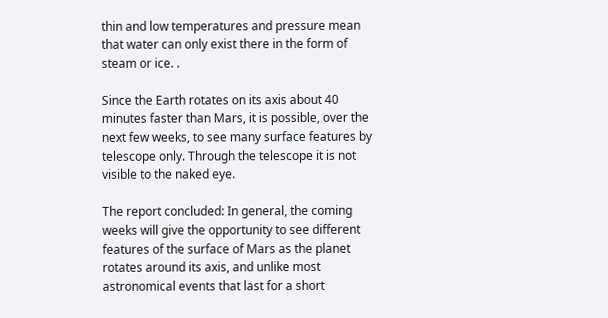thin and low temperatures and pressure mean that water can only exist there in the form of steam or ice. .

Since the Earth rotates on its axis about 40 minutes faster than Mars, it is possible, over the next few weeks, to see many surface features by telescope only. Through the telescope it is not visible to the naked eye.

The report concluded: In general, the coming weeks will give the opportunity to see different features of the surface of Mars as the planet rotates around its axis, and unlike most astronomical events that last for a short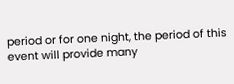period or for one night, the period of this event will provide many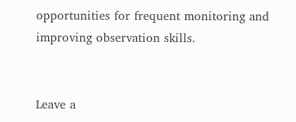opportunities for frequent monitoring and improving observation skills.


Leave a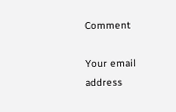Comment

Your email address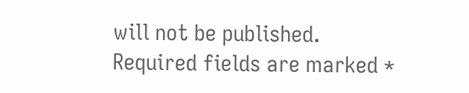will not be published. Required fields are marked *